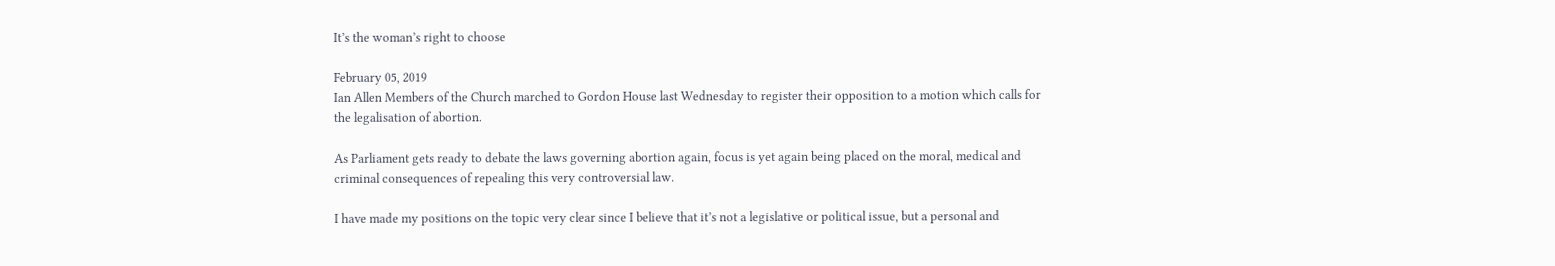It’s the woman’s right to choose

February 05, 2019
Ian Allen Members of the Church marched to Gordon House last Wednesday to register their opposition to a motion which calls for the legalisation of abortion.

As Parliament gets ready to debate the laws governing abortion again, focus is yet again being placed on the moral, medical and criminal consequences of repealing this very controversial law.

I have made my positions on the topic very clear since I believe that it’s not a legislative or political issue, but a personal and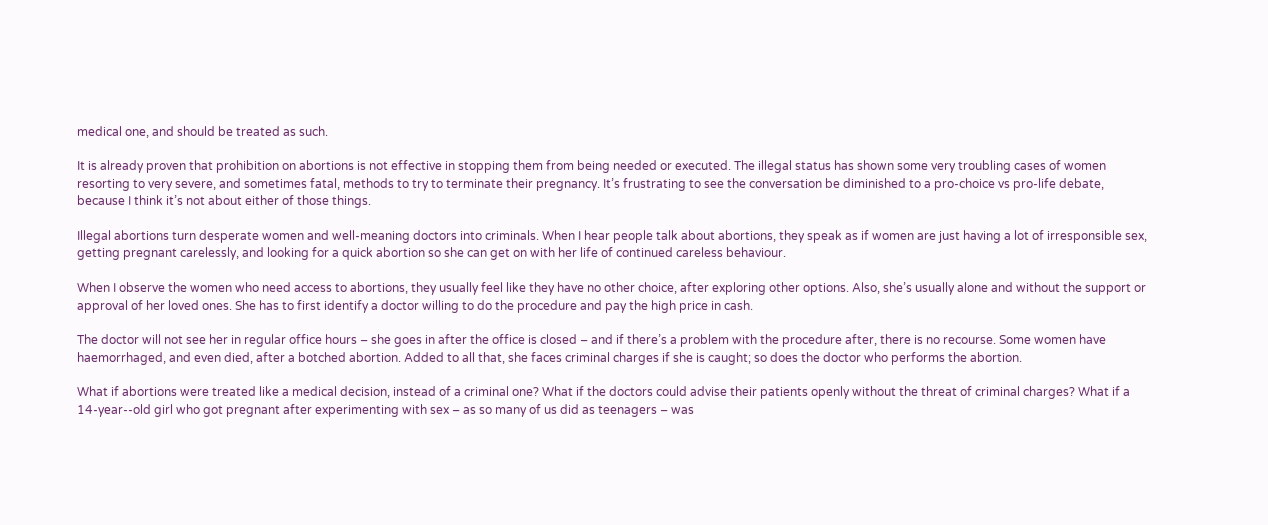medical one, and should be treated as such.

It is already proven that prohibition on abortions is not effective in stopping them from being needed or executed. The illegal status has shown some very troubling cases of women resorting to very severe, and sometimes fatal, methods to try to terminate their pregnancy. It’s frustrating to see the conversation be diminished to a pro-choice vs pro-life debate, because I think it’s not about either of those things.

Illegal abortions turn desperate women and well-meaning doctors into criminals. When I hear people talk about abortions, they speak as if women are just having a lot of irresponsible sex, getting pregnant carelessly, and looking for a quick abortion so she can get on with her life of continued careless behaviour.

When I observe the women who need access to abortions, they usually feel like they have no other choice, after exploring other options. Also, she’s usually alone and without the support or approval of her loved ones. She has to first identify a doctor willing to do the procedure and pay the high price in cash.

The doctor will not see her in regular office hours – she goes in after the office is closed – and if there’s a problem with the procedure after, there is no recourse. Some women have haemorrhaged, and even died, after a botched abortion. Added to all that, she faces criminal charges if she is caught; so does the doctor who performs the abortion.

What if abortions were treated like a medical decision, instead of a criminal one? What if the doctors could advise their patients openly without the threat of criminal charges? What if a 14-year--old girl who got pregnant after experimenting with sex – as so many of us did as teenagers – was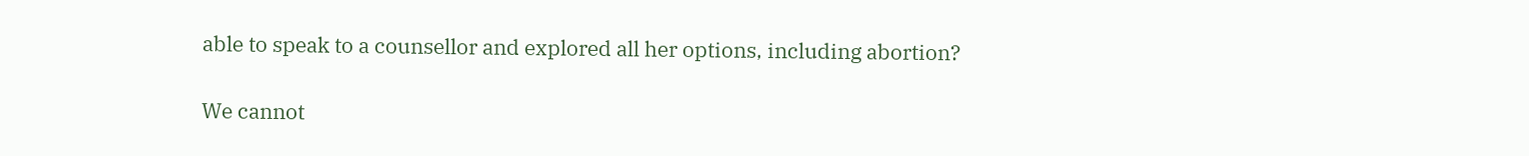able to speak to a counsellor and explored all her options, including abortion?

We cannot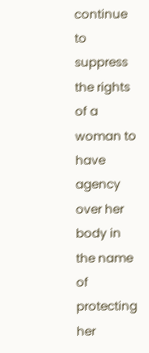continue to suppress the rights of a woman to have agency over her body in the name of protecting her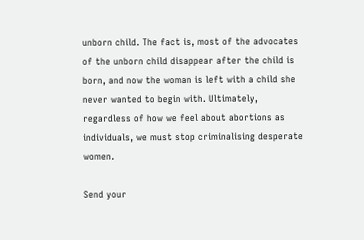unborn child. The fact is, most of the advocates of the unborn child disappear after the child is born, and now the woman is left with a child she never wanted to begin with. Ultimately, regardless of how we feel about abortions as individuals, we must stop criminalising desperate women.

Send your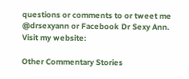questions or comments to or tweet me @drsexyann or Facebook Dr Sexy Ann. Visit my website:

Other Commentary Stories